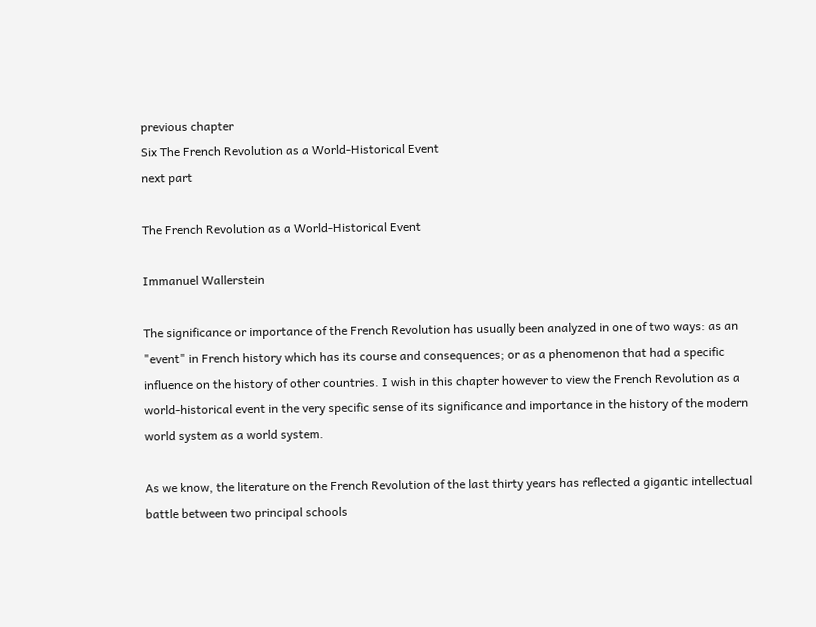previous chapter
Six The French Revolution as a World-Historical Event
next part

The French Revolution as a World-Historical Event

Immanuel Wallerstein

The significance or importance of the French Revolution has usually been analyzed in one of two ways: as an "event" in French history which has its course and consequences; or as a phenomenon that had a specific influence on the history of other countries. I wish in this chapter however to view the French Revolution as a world-historical event in the very specific sense of its significance and importance in the history of the modern world system as a world system.

As we know, the literature on the French Revolution of the last thirty years has reflected a gigantic intellectual battle between two principal schools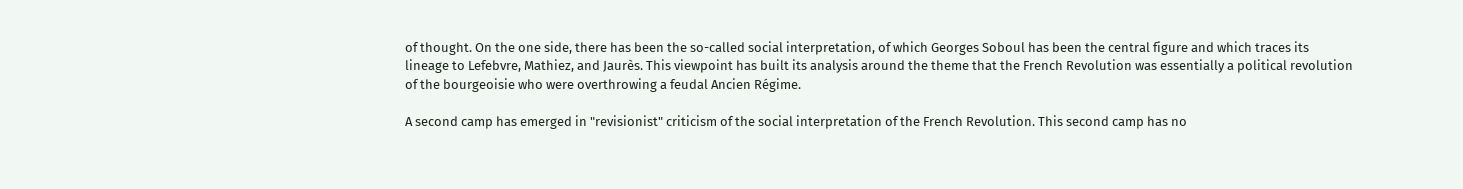of thought. On the one side, there has been the so-called social interpretation, of which Georges Soboul has been the central figure and which traces its lineage to Lefebvre, Mathiez, and Jaurès. This viewpoint has built its analysis around the theme that the French Revolution was essentially a political revolution of the bourgeoisie who were overthrowing a feudal Ancien Régime.

A second camp has emerged in "revisionist" criticism of the social interpretation of the French Revolution. This second camp has no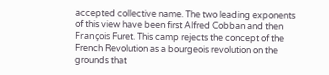accepted collective name. The two leading exponents of this view have been first Alfred Cobban and then François Furet. This camp rejects the concept of the French Revolution as a bourgeois revolution on the grounds that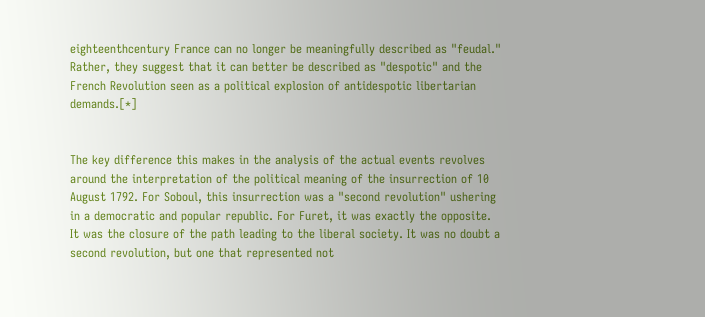eighteenthcentury France can no longer be meaningfully described as "feudal." Rather, they suggest that it can better be described as "despotic" and the French Revolution seen as a political explosion of antidespotic libertarian demands.[*]


The key difference this makes in the analysis of the actual events revolves around the interpretation of the political meaning of the insurrection of 10 August 1792. For Soboul, this insurrection was a "second revolution" ushering in a democratic and popular republic. For Furet, it was exactly the opposite. It was the closure of the path leading to the liberal society. It was no doubt a second revolution, but one that represented not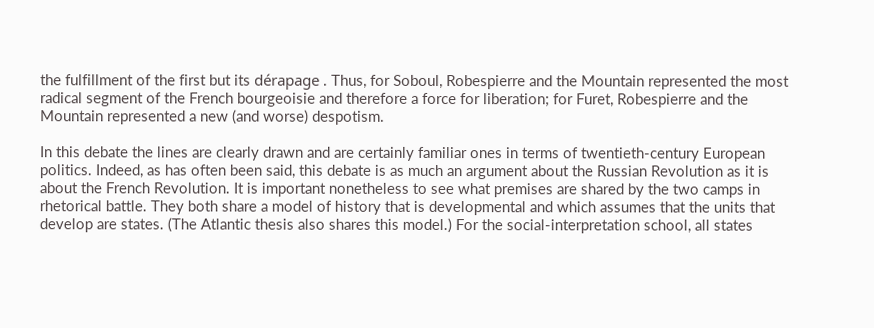the fulfillment of the first but its dérapage . Thus, for Soboul, Robespierre and the Mountain represented the most radical segment of the French bourgeoisie and therefore a force for liberation; for Furet, Robespierre and the Mountain represented a new (and worse) despotism.

In this debate the lines are clearly drawn and are certainly familiar ones in terms of twentieth-century European politics. Indeed, as has often been said, this debate is as much an argument about the Russian Revolution as it is about the French Revolution. It is important nonetheless to see what premises are shared by the two camps in rhetorical battle. They both share a model of history that is developmental and which assumes that the units that develop are states. (The Atlantic thesis also shares this model.) For the social-interpretation school, all states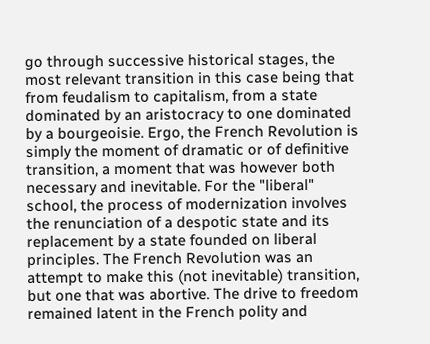go through successive historical stages, the most relevant transition in this case being that from feudalism to capitalism, from a state dominated by an aristocracy to one dominated by a bourgeoisie. Ergo, the French Revolution is simply the moment of dramatic or of definitive transition, a moment that was however both necessary and inevitable. For the "liberal" school, the process of modernization involves the renunciation of a despotic state and its replacement by a state founded on liberal principles. The French Revolution was an attempt to make this (not inevitable) transition, but one that was abortive. The drive to freedom remained latent in the French polity and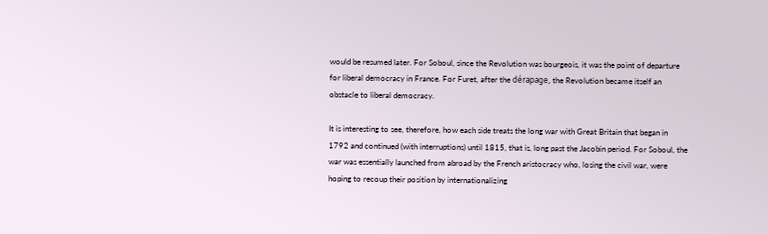would be resumed later. For Soboul, since the Revolution was bourgeois, it was the point of departure for liberal democracy in France. For Furet, after the dérapage, the Revolution became itself an obstacle to liberal democracy.

It is interesting to see, therefore, how each side treats the long war with Great Britain that began in 1792 and continued (with interruptions) until 1815, that is, long past the Jacobin period. For Soboul, the war was essentially launched from abroad by the French aristocracy who, losing the civil war, were hoping to recoup their position by internationalizing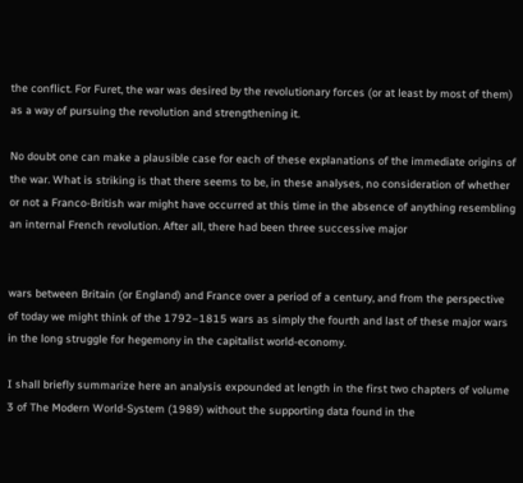the conflict. For Furet, the war was desired by the revolutionary forces (or at least by most of them) as a way of pursuing the revolution and strengthening it.

No doubt one can make a plausible case for each of these explanations of the immediate origins of the war. What is striking is that there seems to be, in these analyses, no consideration of whether or not a Franco-British war might have occurred at this time in the absence of anything resembling an internal French revolution. After all, there had been three successive major


wars between Britain (or England) and France over a period of a century, and from the perspective of today we might think of the 1792–1815 wars as simply the fourth and last of these major wars in the long struggle for hegemony in the capitalist world-economy.

I shall briefly summarize here an analysis expounded at length in the first two chapters of volume 3 of The Modern World-System (1989) without the supporting data found in the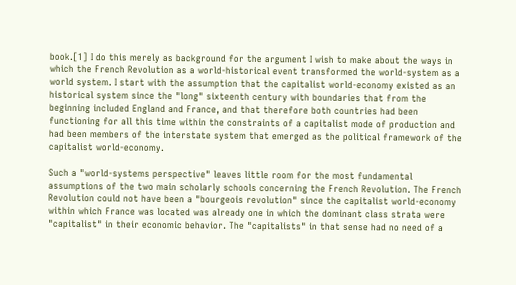book.[1] I do this merely as background for the argument I wish to make about the ways in which the French Revolution as a world-historical event transformed the world-system as a world system. I start with the assumption that the capitalist world-economy existed as an historical system since the "long" sixteenth century with boundaries that from the beginning included England and France, and that therefore both countries had been functioning for all this time within the constraints of a capitalist mode of production and had been members of the interstate system that emerged as the political framework of the capitalist world-economy.

Such a "world-systems perspective" leaves little room for the most fundamental assumptions of the two main scholarly schools concerning the French Revolution. The French Revolution could not have been a "bourgeois revolution" since the capitalist world-economy within which France was located was already one in which the dominant class strata were "capitalist" in their economic behavior. The "capitalists" in that sense had no need of a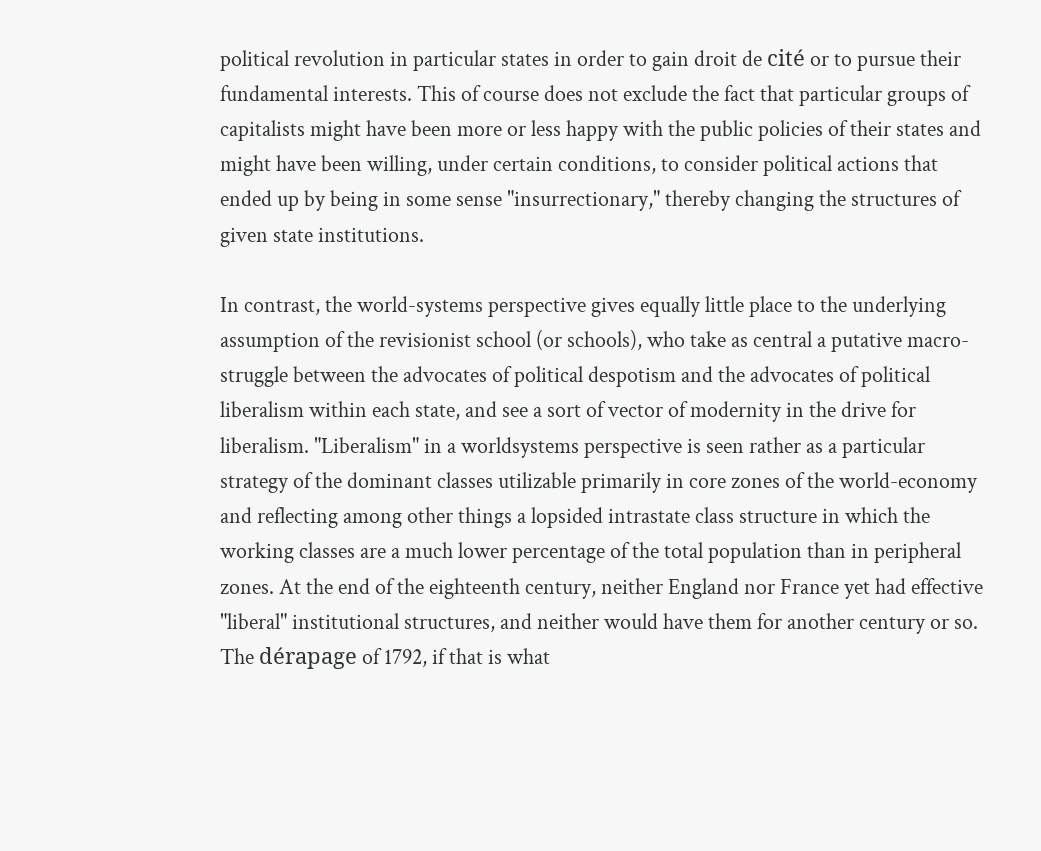political revolution in particular states in order to gain droit de cité or to pursue their fundamental interests. This of course does not exclude the fact that particular groups of capitalists might have been more or less happy with the public policies of their states and might have been willing, under certain conditions, to consider political actions that ended up by being in some sense "insurrectionary," thereby changing the structures of given state institutions.

In contrast, the world-systems perspective gives equally little place to the underlying assumption of the revisionist school (or schools), who take as central a putative macro-struggle between the advocates of political despotism and the advocates of political liberalism within each state, and see a sort of vector of modernity in the drive for liberalism. "Liberalism" in a worldsystems perspective is seen rather as a particular strategy of the dominant classes utilizable primarily in core zones of the world-economy and reflecting among other things a lopsided intrastate class structure in which the working classes are a much lower percentage of the total population than in peripheral zones. At the end of the eighteenth century, neither England nor France yet had effective "liberal" institutional structures, and neither would have them for another century or so. The dérapage of 1792, if that is what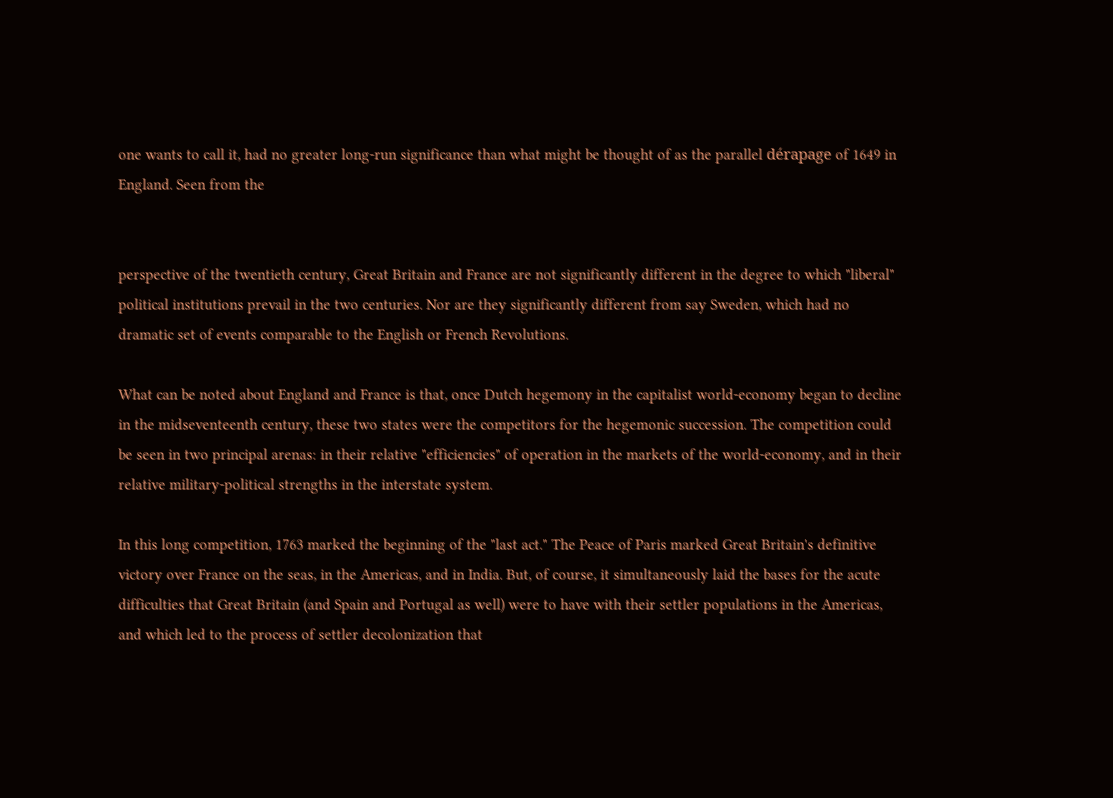one wants to call it, had no greater long-run significance than what might be thought of as the parallel dérapage of 1649 in England. Seen from the


perspective of the twentieth century, Great Britain and France are not significantly different in the degree to which "liberal" political institutions prevail in the two centuries. Nor are they significantly different from say Sweden, which had no dramatic set of events comparable to the English or French Revolutions.

What can be noted about England and France is that, once Dutch hegemony in the capitalist world-economy began to decline in the midseventeenth century, these two states were the competitors for the hegemonic succession. The competition could be seen in two principal arenas: in their relative "efficiencies" of operation in the markets of the world-economy, and in their relative military-political strengths in the interstate system.

In this long competition, 1763 marked the beginning of the "last act." The Peace of Paris marked Great Britain's definitive victory over France on the seas, in the Americas, and in India. But, of course, it simultaneously laid the bases for the acute difficulties that Great Britain (and Spain and Portugal as well) were to have with their settler populations in the Americas, and which led to the process of settler decolonization that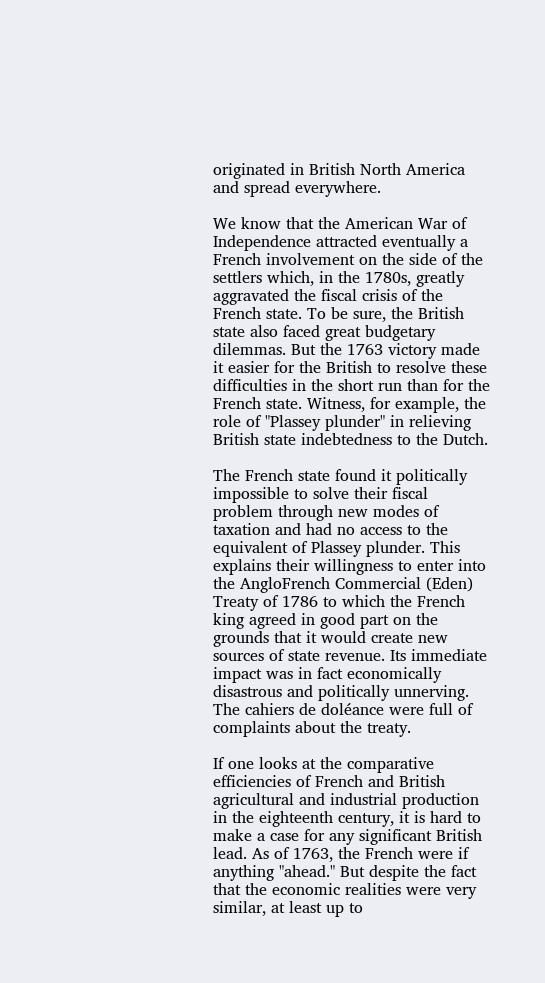originated in British North America and spread everywhere.

We know that the American War of Independence attracted eventually a French involvement on the side of the settlers which, in the 1780s, greatly aggravated the fiscal crisis of the French state. To be sure, the British state also faced great budgetary dilemmas. But the 1763 victory made it easier for the British to resolve these difficulties in the short run than for the French state. Witness, for example, the role of "Plassey plunder" in relieving British state indebtedness to the Dutch.

The French state found it politically impossible to solve their fiscal problem through new modes of taxation and had no access to the equivalent of Plassey plunder. This explains their willingness to enter into the AngloFrench Commercial (Eden) Treaty of 1786 to which the French king agreed in good part on the grounds that it would create new sources of state revenue. Its immediate impact was in fact economically disastrous and politically unnerving. The cahiers de doléance were full of complaints about the treaty.

If one looks at the comparative efficiencies of French and British agricultural and industrial production in the eighteenth century, it is hard to make a case for any significant British lead. As of 1763, the French were if anything "ahead." But despite the fact that the economic realities were very similar, at least up to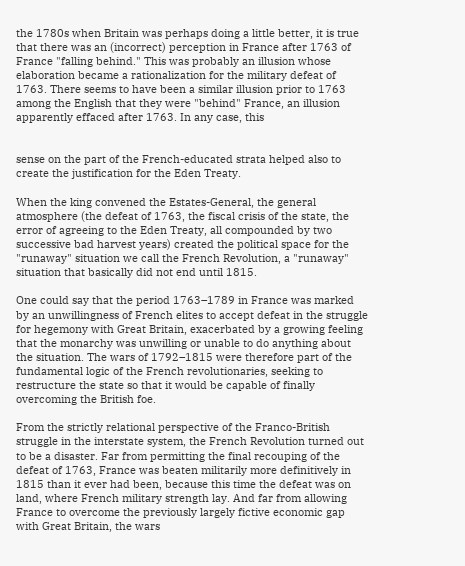the 1780s when Britain was perhaps doing a little better, it is true that there was an (incorrect) perception in France after 1763 of France "falling behind." This was probably an illusion whose elaboration became a rationalization for the military defeat of 1763. There seems to have been a similar illusion prior to 1763 among the English that they were "behind" France, an illusion apparently effaced after 1763. In any case, this


sense on the part of the French-educated strata helped also to create the justification for the Eden Treaty.

When the king convened the Estates-General, the general atmosphere (the defeat of 1763, the fiscal crisis of the state, the error of agreeing to the Eden Treaty, all compounded by two successive bad harvest years) created the political space for the "runaway" situation we call the French Revolution, a "runaway" situation that basically did not end until 1815.

One could say that the period 1763–1789 in France was marked by an unwillingness of French elites to accept defeat in the struggle for hegemony with Great Britain, exacerbated by a growing feeling that the monarchy was unwilling or unable to do anything about the situation. The wars of 1792–1815 were therefore part of the fundamental logic of the French revolutionaries, seeking to restructure the state so that it would be capable of finally overcoming the British foe.

From the strictly relational perspective of the Franco-British struggle in the interstate system, the French Revolution turned out to be a disaster. Far from permitting the final recouping of the defeat of 1763, France was beaten militarily more definitively in 1815 than it ever had been, because this time the defeat was on land, where French military strength lay. And far from allowing France to overcome the previously largely fictive economic gap with Great Britain, the wars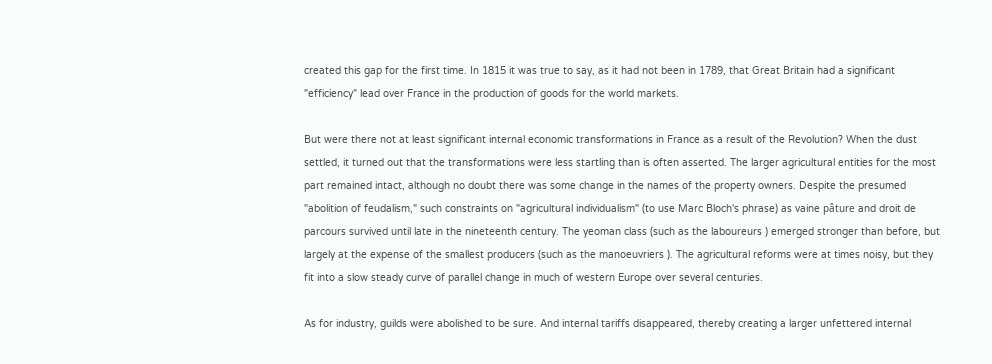created this gap for the first time. In 1815 it was true to say, as it had not been in 1789, that Great Britain had a significant "efficiency" lead over France in the production of goods for the world markets.

But were there not at least significant internal economic transformations in France as a result of the Revolution? When the dust settled, it turned out that the transformations were less startling than is often asserted. The larger agricultural entities for the most part remained intact, although no doubt there was some change in the names of the property owners. Despite the presumed "abolition of feudalism," such constraints on "agricultural individualism" (to use Marc Bloch's phrase) as vaine pâture and droit de parcours survived until late in the nineteenth century. The yeoman class (such as the laboureurs ) emerged stronger than before, but largely at the expense of the smallest producers (such as the manoeuvriers ). The agricultural reforms were at times noisy, but they fit into a slow steady curve of parallel change in much of western Europe over several centuries.

As for industry, guilds were abolished to be sure. And internal tariffs disappeared, thereby creating a larger unfettered internal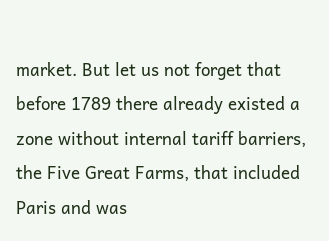market. But let us not forget that before 1789 there already existed a zone without internal tariff barriers, the Five Great Farms, that included Paris and was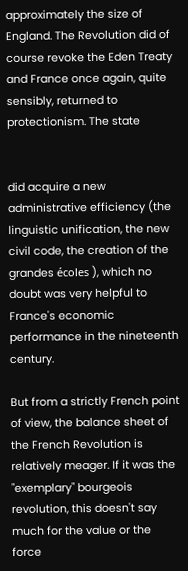approximately the size of England. The Revolution did of course revoke the Eden Treaty and France once again, quite sensibly, returned to protectionism. The state


did acquire a new administrative efficiency (the linguistic unification, the new civil code, the creation of the grandes écoles ), which no doubt was very helpful to France's economic performance in the nineteenth century.

But from a strictly French point of view, the balance sheet of the French Revolution is relatively meager. If it was the "exemplary" bourgeois revolution, this doesn't say much for the value or the force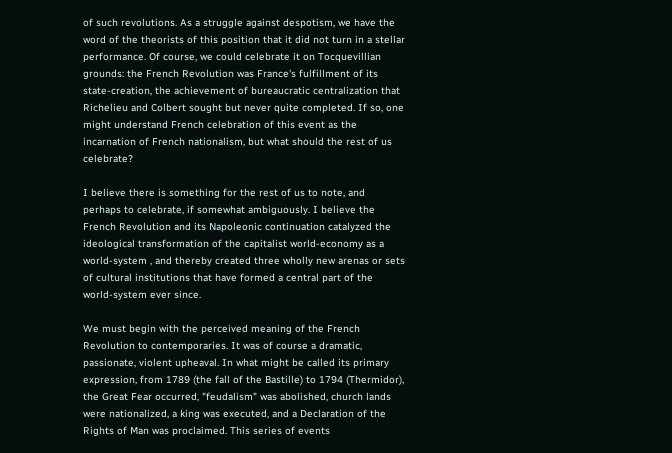of such revolutions. As a struggle against despotism, we have the word of the theorists of this position that it did not turn in a stellar performance. Of course, we could celebrate it on Tocquevillian grounds: the French Revolution was France's fulfillment of its state-creation, the achievement of bureaucratic centralization that Richelieu and Colbert sought but never quite completed. If so, one might understand French celebration of this event as the incarnation of French nationalism, but what should the rest of us celebrate?

I believe there is something for the rest of us to note, and perhaps to celebrate, if somewhat ambiguously. I believe the French Revolution and its Napoleonic continuation catalyzed the ideological transformation of the capitalist world-economy as a world-system , and thereby created three wholly new arenas or sets of cultural institutions that have formed a central part of the world-system ever since.

We must begin with the perceived meaning of the French Revolution to contemporaries. It was of course a dramatic, passionate, violent upheaval. In what might be called its primary expression, from 1789 (the fall of the Bastille) to 1794 (Thermidor), the Great Fear occurred, "feudalism" was abolished, church lands were nationalized, a king was executed, and a Declaration of the Rights of Man was proclaimed. This series of events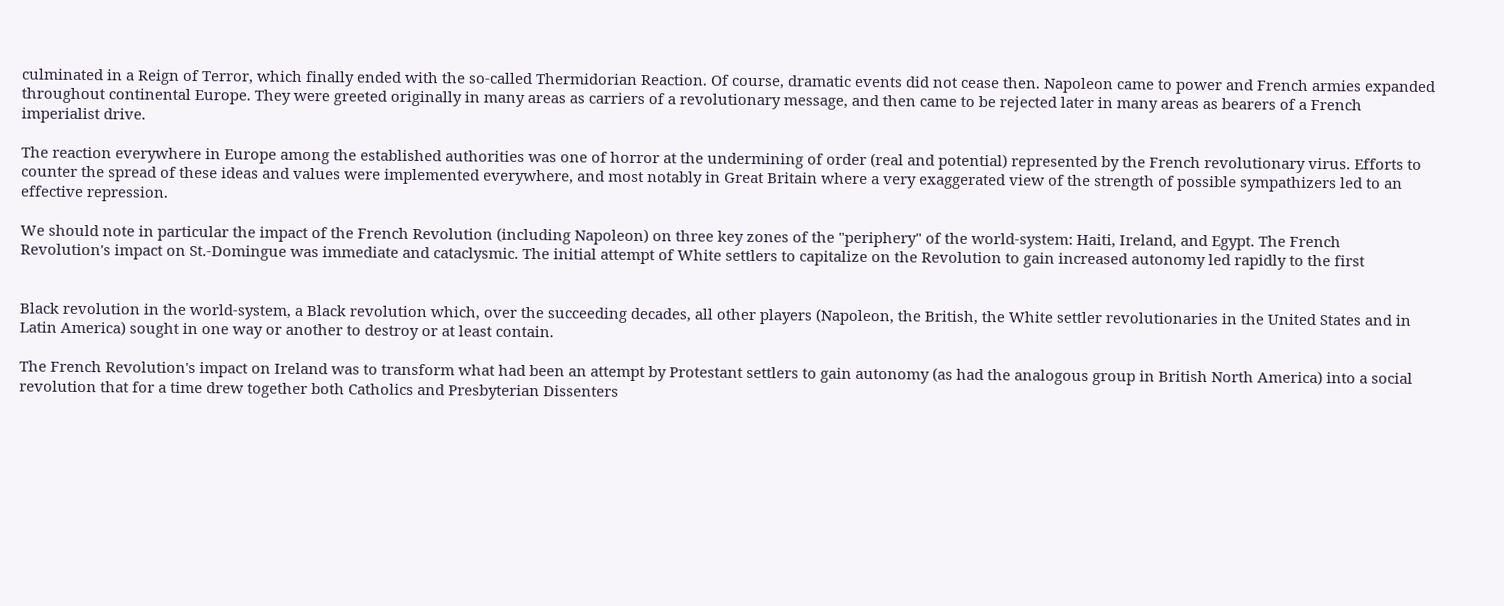culminated in a Reign of Terror, which finally ended with the so-called Thermidorian Reaction. Of course, dramatic events did not cease then. Napoleon came to power and French armies expanded throughout continental Europe. They were greeted originally in many areas as carriers of a revolutionary message, and then came to be rejected later in many areas as bearers of a French imperialist drive.

The reaction everywhere in Europe among the established authorities was one of horror at the undermining of order (real and potential) represented by the French revolutionary virus. Efforts to counter the spread of these ideas and values were implemented everywhere, and most notably in Great Britain where a very exaggerated view of the strength of possible sympathizers led to an effective repression.

We should note in particular the impact of the French Revolution (including Napoleon) on three key zones of the "periphery" of the world-system: Haiti, Ireland, and Egypt. The French Revolution's impact on St.-Domingue was immediate and cataclysmic. The initial attempt of White settlers to capitalize on the Revolution to gain increased autonomy led rapidly to the first


Black revolution in the world-system, a Black revolution which, over the succeeding decades, all other players (Napoleon, the British, the White settler revolutionaries in the United States and in Latin America) sought in one way or another to destroy or at least contain.

The French Revolution's impact on Ireland was to transform what had been an attempt by Protestant settlers to gain autonomy (as had the analogous group in British North America) into a social revolution that for a time drew together both Catholics and Presbyterian Dissenters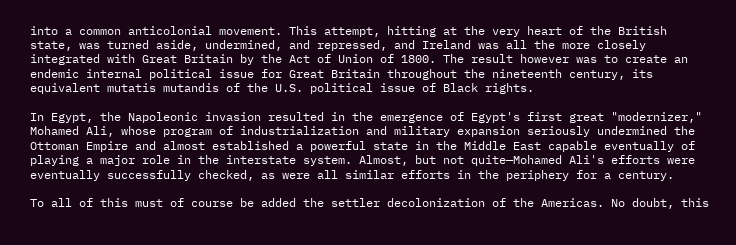into a common anticolonial movement. This attempt, hitting at the very heart of the British state, was turned aside, undermined, and repressed, and Ireland was all the more closely integrated with Great Britain by the Act of Union of 1800. The result however was to create an endemic internal political issue for Great Britain throughout the nineteenth century, its equivalent mutatis mutandis of the U.S. political issue of Black rights.

In Egypt, the Napoleonic invasion resulted in the emergence of Egypt's first great "modernizer," Mohamed Ali, whose program of industrialization and military expansion seriously undermined the Ottoman Empire and almost established a powerful state in the Middle East capable eventually of playing a major role in the interstate system. Almost, but not quite—Mohamed Ali's efforts were eventually successfully checked, as were all similar efforts in the periphery for a century.

To all of this must of course be added the settler decolonization of the Americas. No doubt, this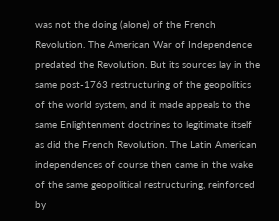was not the doing (alone) of the French Revolution. The American War of Independence predated the Revolution. But its sources lay in the same post-1763 restructuring of the geopolitics of the world system, and it made appeals to the same Enlightenment doctrines to legitimate itself as did the French Revolution. The Latin American independences of course then came in the wake of the same geopolitical restructuring, reinforced by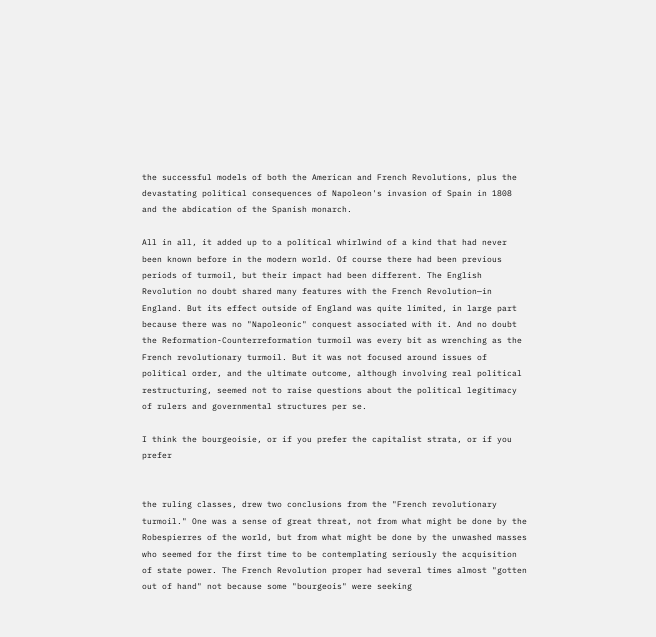the successful models of both the American and French Revolutions, plus the devastating political consequences of Napoleon's invasion of Spain in 1808 and the abdication of the Spanish monarch.

All in all, it added up to a political whirlwind of a kind that had never been known before in the modern world. Of course there had been previous periods of turmoil, but their impact had been different. The English Revolution no doubt shared many features with the French Revolution—in England. But its effect outside of England was quite limited, in large part because there was no "Napoleonic" conquest associated with it. And no doubt the Reformation-Counterreformation turmoil was every bit as wrenching as the French revolutionary turmoil. But it was not focused around issues of political order, and the ultimate outcome, although involving real political restructuring, seemed not to raise questions about the political legitimacy of rulers and governmental structures per se.

I think the bourgeoisie, or if you prefer the capitalist strata, or if you prefer


the ruling classes, drew two conclusions from the "French revolutionary turmoil." One was a sense of great threat, not from what might be done by the Robespierres of the world, but from what might be done by the unwashed masses who seemed for the first time to be contemplating seriously the acquisition of state power. The French Revolution proper had several times almost "gotten out of hand" not because some "bourgeois" were seeking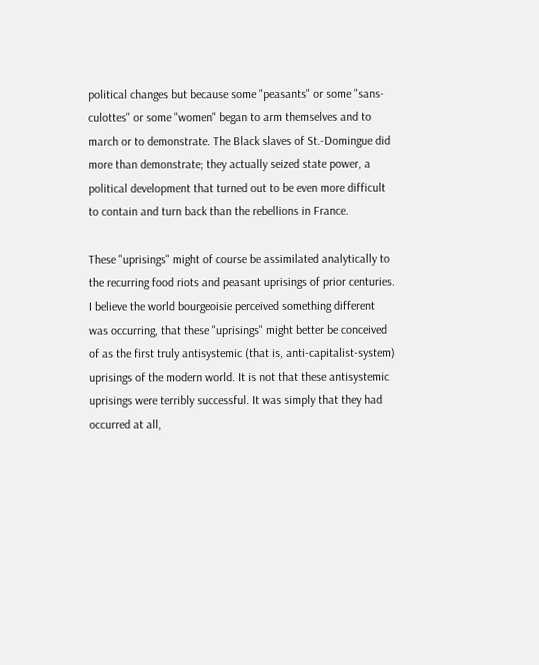political changes but because some "peasants" or some "sans-culottes" or some "women" began to arm themselves and to march or to demonstrate. The Black slaves of St.-Domingue did more than demonstrate; they actually seized state power, a political development that turned out to be even more difficult to contain and turn back than the rebellions in France.

These "uprisings" might of course be assimilated analytically to the recurring food riots and peasant uprisings of prior centuries. I believe the world bourgeoisie perceived something different was occurring, that these "uprisings" might better be conceived of as the first truly antisystemic (that is, anti-capitalist-system) uprisings of the modern world. It is not that these antisystemic uprisings were terribly successful. It was simply that they had occurred at all,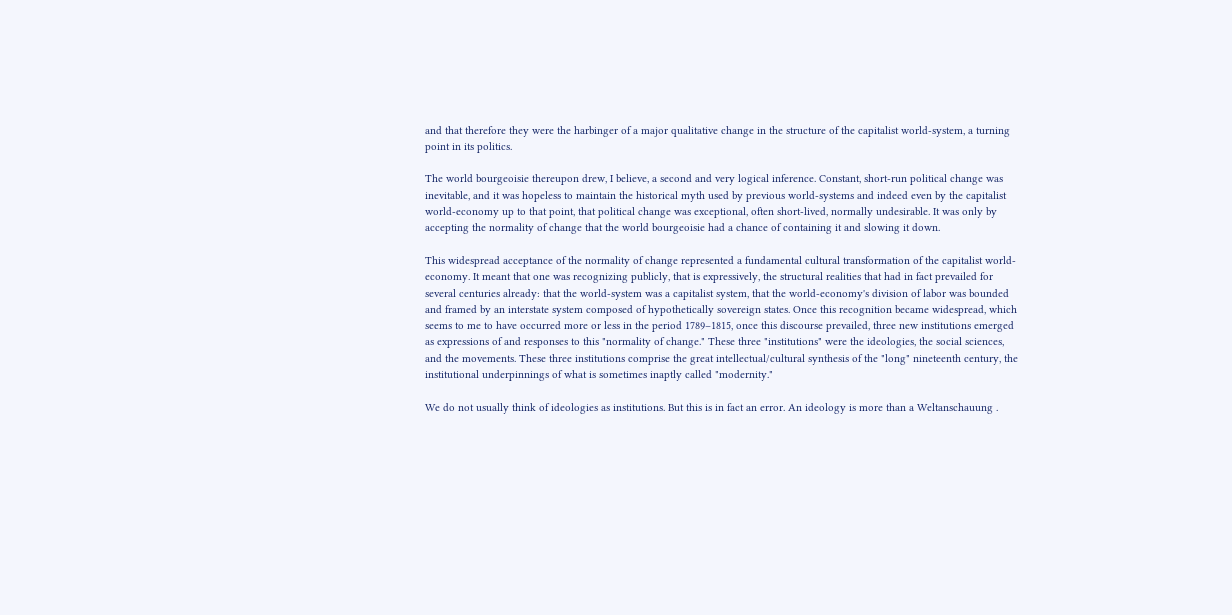and that therefore they were the harbinger of a major qualitative change in the structure of the capitalist world-system, a turning point in its politics.

The world bourgeoisie thereupon drew, I believe, a second and very logical inference. Constant, short-run political change was inevitable, and it was hopeless to maintain the historical myth used by previous world-systems and indeed even by the capitalist world-economy up to that point, that political change was exceptional, often short-lived, normally undesirable. It was only by accepting the normality of change that the world bourgeoisie had a chance of containing it and slowing it down.

This widespread acceptance of the normality of change represented a fundamental cultural transformation of the capitalist world-economy. It meant that one was recognizing publicly, that is expressively, the structural realities that had in fact prevailed for several centuries already: that the world-system was a capitalist system, that the world-economy's division of labor was bounded and framed by an interstate system composed of hypothetically sovereign states. Once this recognition became widespread, which seems to me to have occurred more or less in the period 1789–1815, once this discourse prevailed, three new institutions emerged as expressions of and responses to this "normality of change." These three "institutions" were the ideologies, the social sciences, and the movements. These three institutions comprise the great intellectual/cultural synthesis of the "long" nineteenth century, the institutional underpinnings of what is sometimes inaptly called "modernity."

We do not usually think of ideologies as institutions. But this is in fact an error. An ideology is more than a Weltanschauung .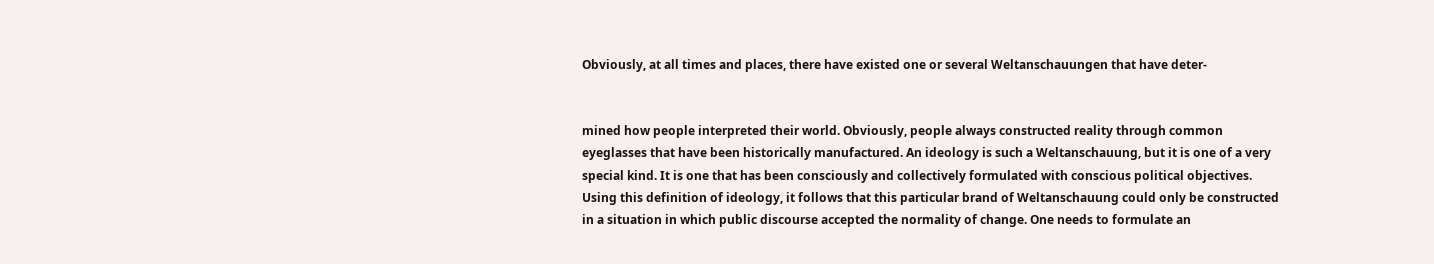Obviously, at all times and places, there have existed one or several Weltanschauungen that have deter-


mined how people interpreted their world. Obviously, people always constructed reality through common eyeglasses that have been historically manufactured. An ideology is such a Weltanschauung, but it is one of a very special kind. It is one that has been consciously and collectively formulated with conscious political objectives. Using this definition of ideology, it follows that this particular brand of Weltanschauung could only be constructed in a situation in which public discourse accepted the normality of change. One needs to formulate an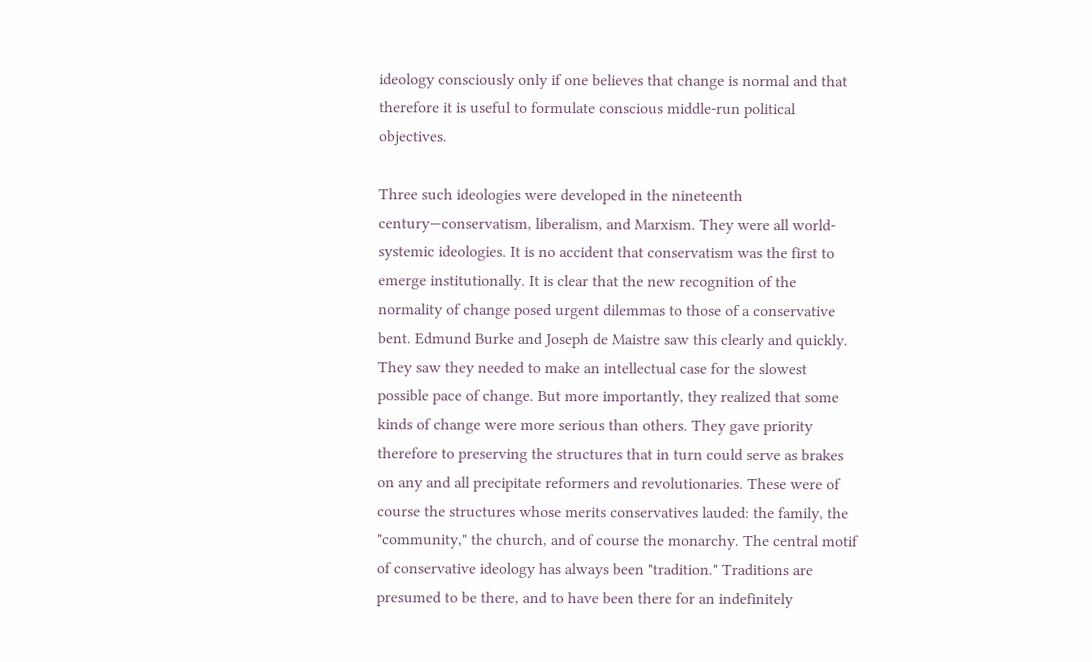ideology consciously only if one believes that change is normal and that therefore it is useful to formulate conscious middle-run political objectives.

Three such ideologies were developed in the nineteenth century—conservatism, liberalism, and Marxism. They were all world-systemic ideologies. It is no accident that conservatism was the first to emerge institutionally. It is clear that the new recognition of the normality of change posed urgent dilemmas to those of a conservative bent. Edmund Burke and Joseph de Maistre saw this clearly and quickly. They saw they needed to make an intellectual case for the slowest possible pace of change. But more importantly, they realized that some kinds of change were more serious than others. They gave priority therefore to preserving the structures that in turn could serve as brakes on any and all precipitate reformers and revolutionaries. These were of course the structures whose merits conservatives lauded: the family, the "community," the church, and of course the monarchy. The central motif of conservative ideology has always been "tradition." Traditions are presumed to be there, and to have been there for an indefinitely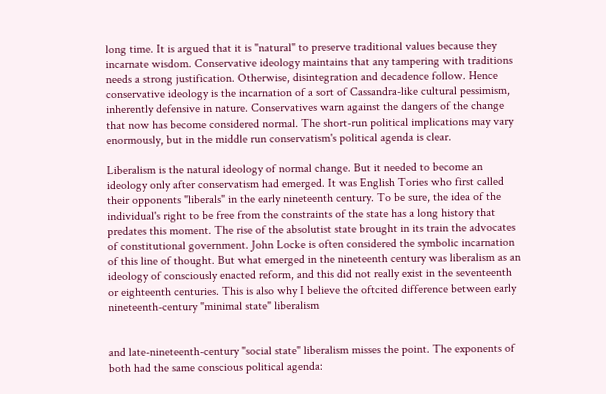long time. It is argued that it is "natural" to preserve traditional values because they incarnate wisdom. Conservative ideology maintains that any tampering with traditions needs a strong justification. Otherwise, disintegration and decadence follow. Hence conservative ideology is the incarnation of a sort of Cassandra-like cultural pessimism, inherently defensive in nature. Conservatives warn against the dangers of the change that now has become considered normal. The short-run political implications may vary enormously, but in the middle run conservatism's political agenda is clear.

Liberalism is the natural ideology of normal change. But it needed to become an ideology only after conservatism had emerged. It was English Tories who first called their opponents "liberals" in the early nineteenth century. To be sure, the idea of the individual's right to be free from the constraints of the state has a long history that predates this moment. The rise of the absolutist state brought in its train the advocates of constitutional government. John Locke is often considered the symbolic incarnation of this line of thought. But what emerged in the nineteenth century was liberalism as an ideology of consciously enacted reform, and this did not really exist in the seventeenth or eighteenth centuries. This is also why I believe the oftcited difference between early nineteenth-century "minimal state" liberalism


and late-nineteenth-century "social state" liberalism misses the point. The exponents of both had the same conscious political agenda: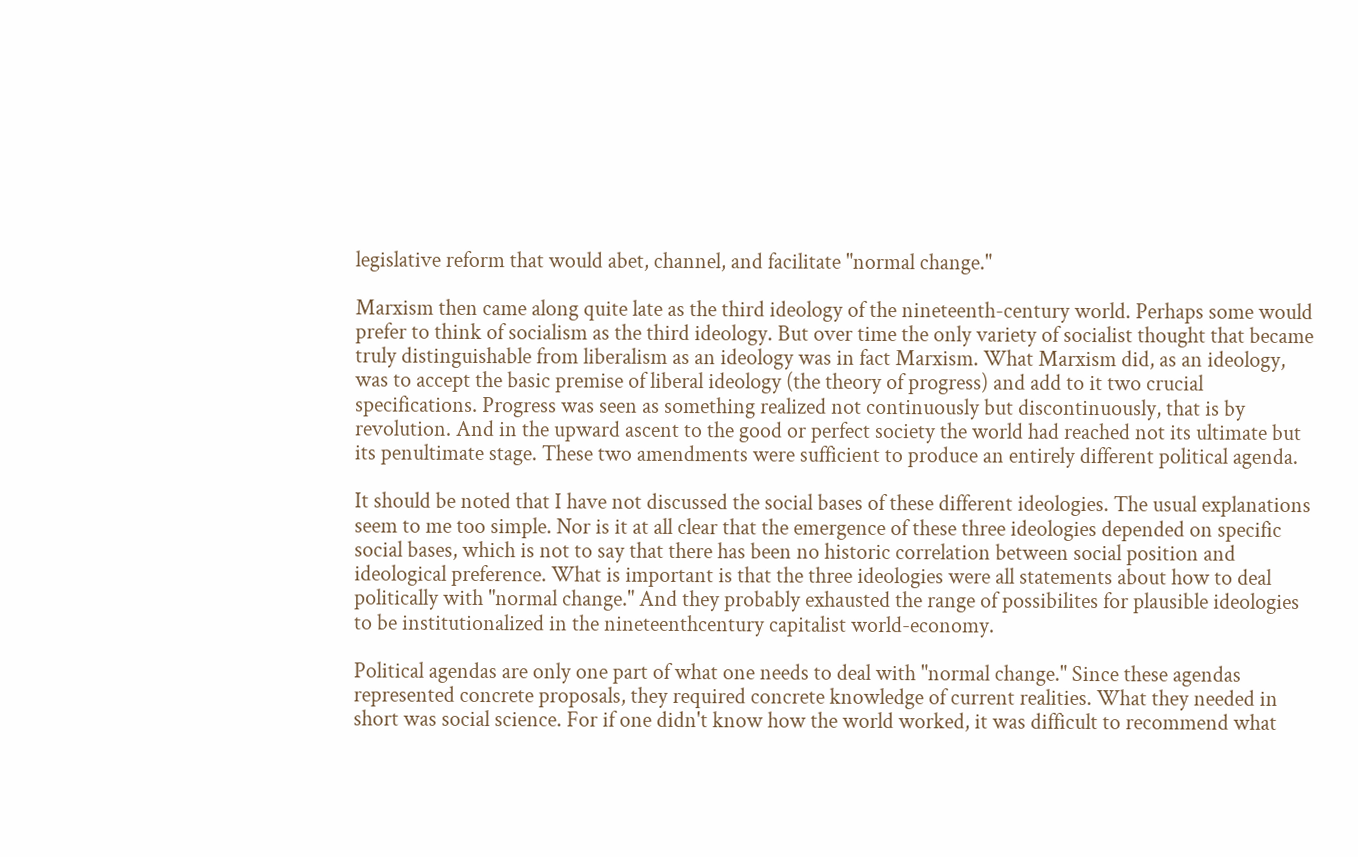legislative reform that would abet, channel, and facilitate "normal change."

Marxism then came along quite late as the third ideology of the nineteenth-century world. Perhaps some would prefer to think of socialism as the third ideology. But over time the only variety of socialist thought that became truly distinguishable from liberalism as an ideology was in fact Marxism. What Marxism did, as an ideology, was to accept the basic premise of liberal ideology (the theory of progress) and add to it two crucial specifications. Progress was seen as something realized not continuously but discontinuously, that is by revolution. And in the upward ascent to the good or perfect society the world had reached not its ultimate but its penultimate stage. These two amendments were sufficient to produce an entirely different political agenda.

It should be noted that I have not discussed the social bases of these different ideologies. The usual explanations seem to me too simple. Nor is it at all clear that the emergence of these three ideologies depended on specific social bases, which is not to say that there has been no historic correlation between social position and ideological preference. What is important is that the three ideologies were all statements about how to deal politically with "normal change." And they probably exhausted the range of possibilites for plausible ideologies to be institutionalized in the nineteenthcentury capitalist world-economy.

Political agendas are only one part of what one needs to deal with "normal change." Since these agendas represented concrete proposals, they required concrete knowledge of current realities. What they needed in short was social science. For if one didn't know how the world worked, it was difficult to recommend what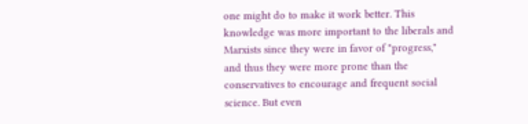one might do to make it work better. This knowledge was more important to the liberals and Marxists since they were in favor of "progress," and thus they were more prone than the conservatives to encourage and frequent social science. But even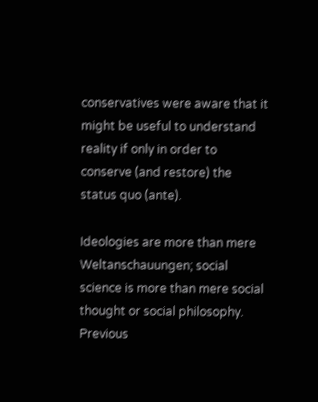conservatives were aware that it might be useful to understand reality if only in order to conserve (and restore) the status quo (ante).

Ideologies are more than mere Weltanschauungen; social science is more than mere social thought or social philosophy. Previous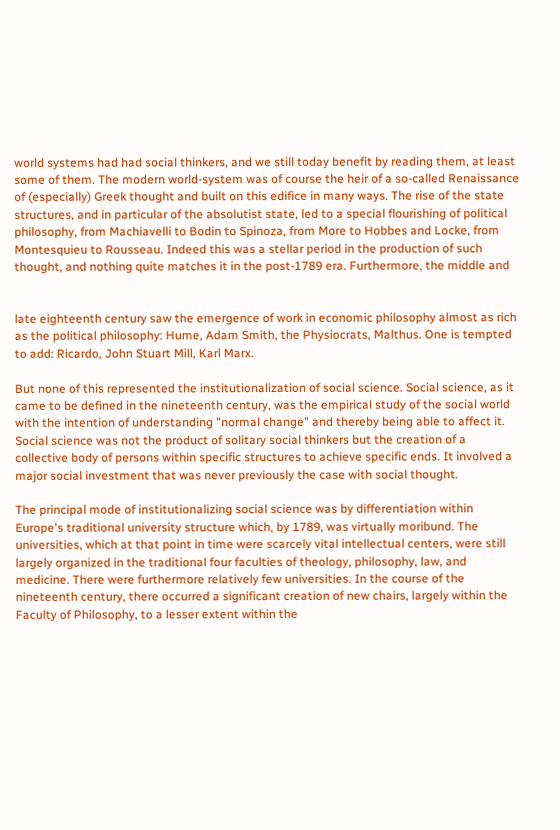world systems had had social thinkers, and we still today benefit by reading them, at least some of them. The modern world-system was of course the heir of a so-called Renaissance of (especially) Greek thought and built on this edifice in many ways. The rise of the state structures, and in particular of the absolutist state, led to a special flourishing of political philosophy, from Machiavelli to Bodin to Spinoza, from More to Hobbes and Locke, from Montesquieu to Rousseau. Indeed this was a stellar period in the production of such thought, and nothing quite matches it in the post-1789 era. Furthermore, the middle and


late eighteenth century saw the emergence of work in economic philosophy almost as rich as the political philosophy: Hume, Adam Smith, the Physiocrats, Malthus. One is tempted to add: Ricardo, John Stuart Mill, Karl Marx.

But none of this represented the institutionalization of social science. Social science, as it came to be defined in the nineteenth century, was the empirical study of the social world with the intention of understanding "normal change" and thereby being able to affect it. Social science was not the product of solitary social thinkers but the creation of a collective body of persons within specific structures to achieve specific ends. It involved a major social investment that was never previously the case with social thought.

The principal mode of institutionalizing social science was by differentiation within Europe's traditional university structure which, by 1789, was virtually moribund. The universities, which at that point in time were scarcely vital intellectual centers, were still largely organized in the traditional four faculties of theology, philosophy, law, and medicine. There were furthermore relatively few universities. In the course of the nineteenth century, there occurred a significant creation of new chairs, largely within the Faculty of Philosophy, to a lesser extent within the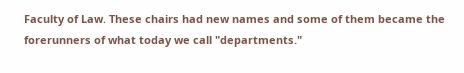Faculty of Law. These chairs had new names and some of them became the forerunners of what today we call "departments."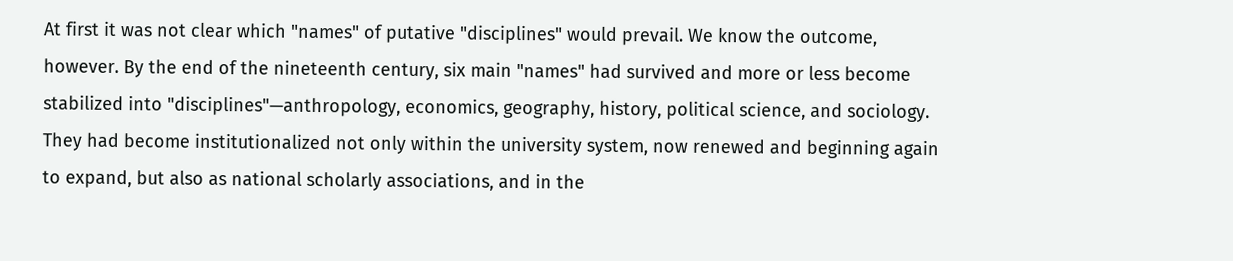At first it was not clear which "names" of putative "disciplines" would prevail. We know the outcome, however. By the end of the nineteenth century, six main "names" had survived and more or less become stabilized into "disciplines"—anthropology, economics, geography, history, political science, and sociology. They had become institutionalized not only within the university system, now renewed and beginning again to expand, but also as national scholarly associations, and in the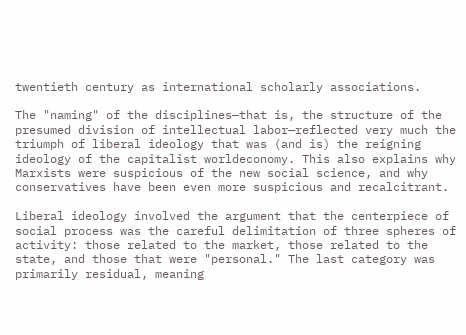twentieth century as international scholarly associations.

The "naming" of the disciplines—that is, the structure of the presumed division of intellectual labor—reflected very much the triumph of liberal ideology that was (and is) the reigning ideology of the capitalist worldeconomy. This also explains why Marxists were suspicious of the new social science, and why conservatives have been even more suspicious and recalcitrant.

Liberal ideology involved the argument that the centerpiece of social process was the careful delimitation of three spheres of activity: those related to the market, those related to the state, and those that were "personal." The last category was primarily residual, meaning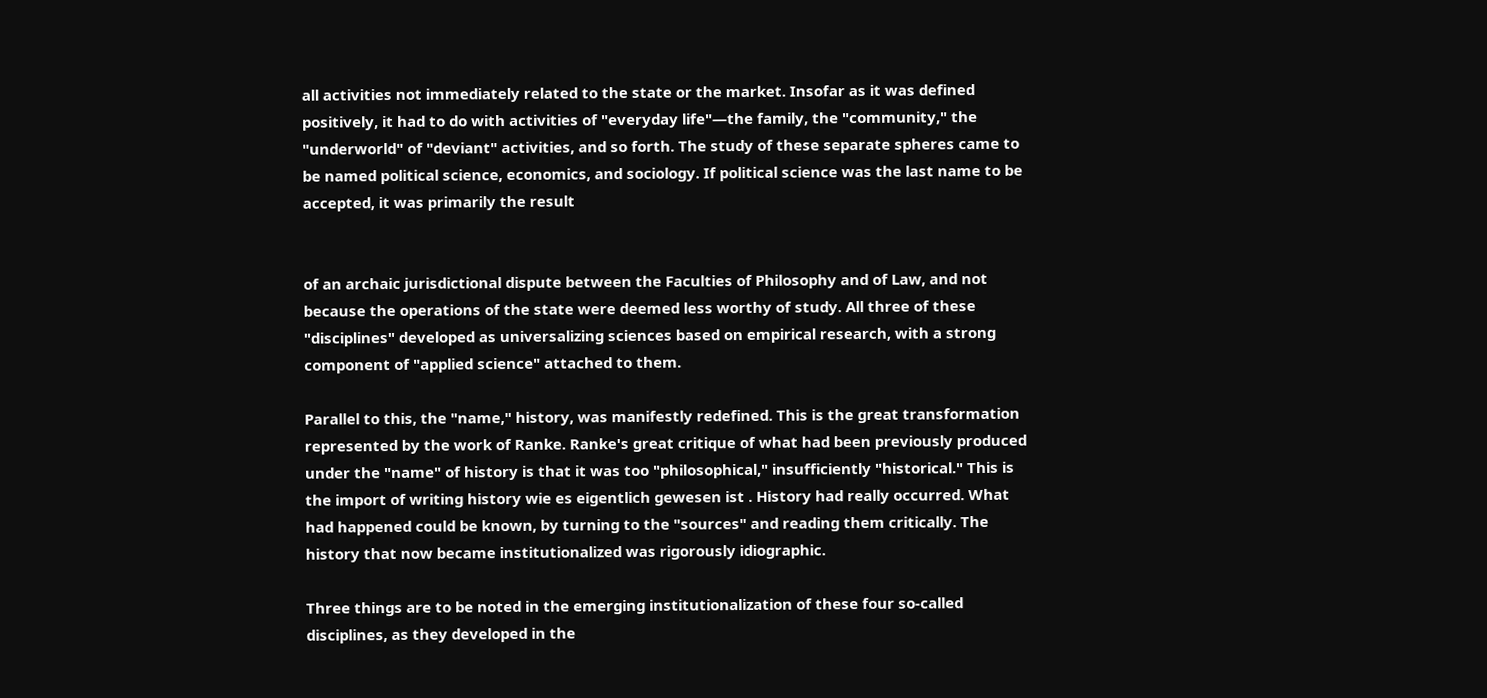all activities not immediately related to the state or the market. Insofar as it was defined positively, it had to do with activities of "everyday life"—the family, the "community," the "underworld" of "deviant" activities, and so forth. The study of these separate spheres came to be named political science, economics, and sociology. If political science was the last name to be accepted, it was primarily the result


of an archaic jurisdictional dispute between the Faculties of Philosophy and of Law, and not because the operations of the state were deemed less worthy of study. All three of these "disciplines" developed as universalizing sciences based on empirical research, with a strong component of "applied science" attached to them.

Parallel to this, the "name," history, was manifestly redefined. This is the great transformation represented by the work of Ranke. Ranke's great critique of what had been previously produced under the "name" of history is that it was too "philosophical," insufficiently "historical." This is the import of writing history wie es eigentlich gewesen ist . History had really occurred. What had happened could be known, by turning to the "sources" and reading them critically. The history that now became institutionalized was rigorously idiographic.

Three things are to be noted in the emerging institutionalization of these four so-called disciplines, as they developed in the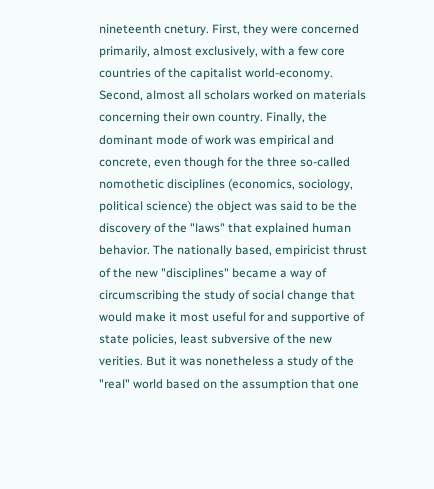nineteenth cnetury. First, they were concerned primarily, almost exclusively, with a few core countries of the capitalist world-economy. Second, almost all scholars worked on materials concerning their own country. Finally, the dominant mode of work was empirical and concrete, even though for the three so-called nomothetic disciplines (economics, sociology, political science) the object was said to be the discovery of the "laws" that explained human behavior. The nationally based, empiricist thrust of the new "disciplines" became a way of circumscribing the study of social change that would make it most useful for and supportive of state policies, least subversive of the new verities. But it was nonetheless a study of the "real" world based on the assumption that one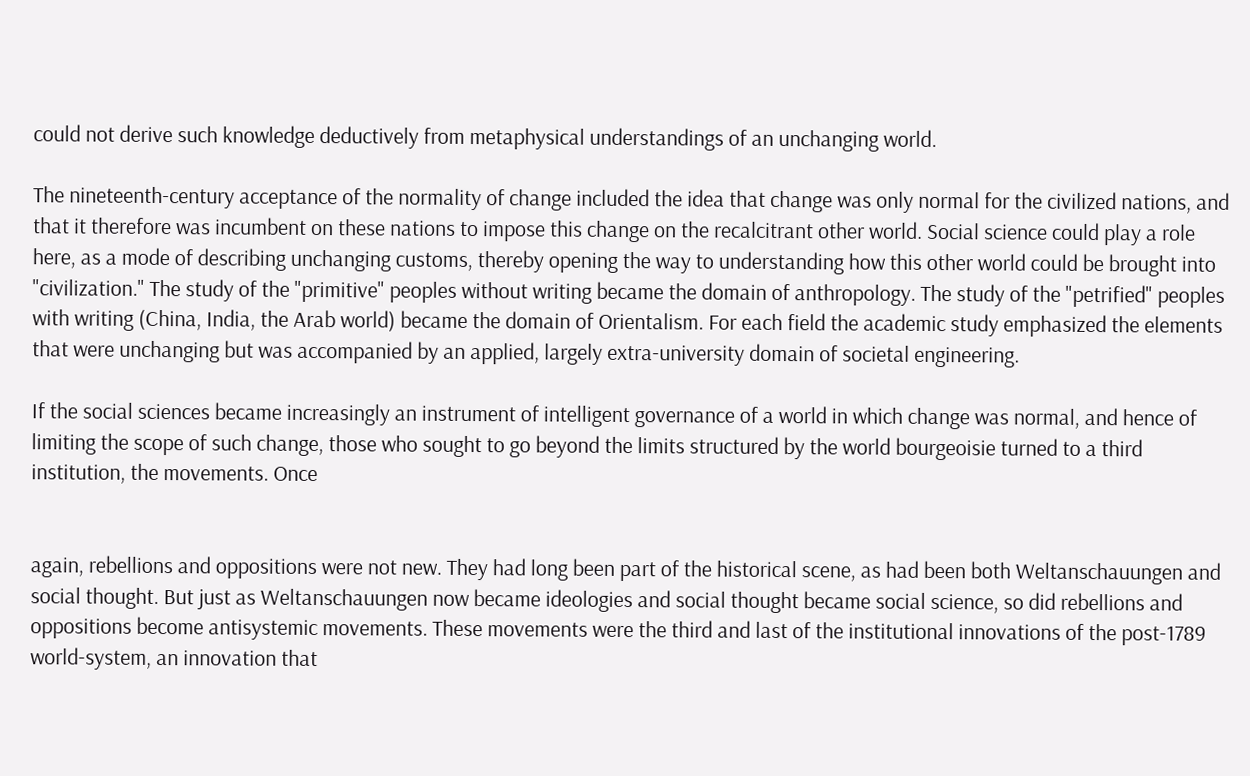could not derive such knowledge deductively from metaphysical understandings of an unchanging world.

The nineteenth-century acceptance of the normality of change included the idea that change was only normal for the civilized nations, and that it therefore was incumbent on these nations to impose this change on the recalcitrant other world. Social science could play a role here, as a mode of describing unchanging customs, thereby opening the way to understanding how this other world could be brought into "civilization." The study of the "primitive" peoples without writing became the domain of anthropology. The study of the "petrified" peoples with writing (China, India, the Arab world) became the domain of Orientalism. For each field the academic study emphasized the elements that were unchanging but was accompanied by an applied, largely extra-university domain of societal engineering.

If the social sciences became increasingly an instrument of intelligent governance of a world in which change was normal, and hence of limiting the scope of such change, those who sought to go beyond the limits structured by the world bourgeoisie turned to a third institution, the movements. Once


again, rebellions and oppositions were not new. They had long been part of the historical scene, as had been both Weltanschauungen and social thought. But just as Weltanschauungen now became ideologies and social thought became social science, so did rebellions and oppositions become antisystemic movements. These movements were the third and last of the institutional innovations of the post-1789 world-system, an innovation that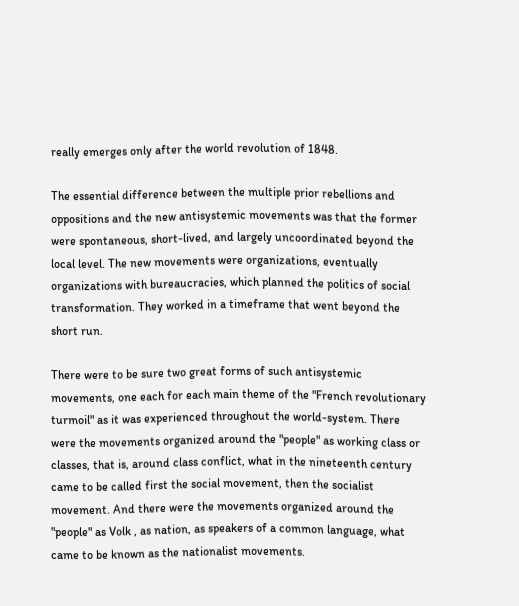really emerges only after the world revolution of 1848.

The essential difference between the multiple prior rebellions and oppositions and the new antisystemic movements was that the former were spontaneous, short-lived, and largely uncoordinated beyond the local level. The new movements were organizations, eventually organizations with bureaucracies, which planned the politics of social transformation. They worked in a timeframe that went beyond the short run.

There were to be sure two great forms of such antisystemic movements, one each for each main theme of the "French revolutionary turmoil" as it was experienced throughout the world-system. There were the movements organized around the "people" as working class or classes, that is, around class conflict, what in the nineteenth century came to be called first the social movement, then the socialist movement. And there were the movements organized around the "people" as Volk , as nation, as speakers of a common language, what came to be known as the nationalist movements.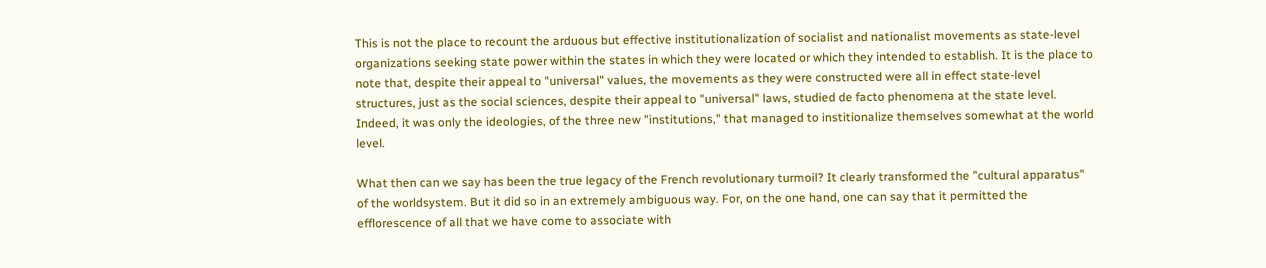This is not the place to recount the arduous but effective institutionalization of socialist and nationalist movements as state-level organizations seeking state power within the states in which they were located or which they intended to establish. It is the place to note that, despite their appeal to "universal" values, the movements as they were constructed were all in effect state-level structures, just as the social sciences, despite their appeal to "universal" laws, studied de facto phenomena at the state level. Indeed, it was only the ideologies, of the three new "institutions," that managed to institionalize themselves somewhat at the world level.

What then can we say has been the true legacy of the French revolutionary turmoil? It clearly transformed the "cultural apparatus" of the worldsystem. But it did so in an extremely ambiguous way. For, on the one hand, one can say that it permitted the efflorescence of all that we have come to associate with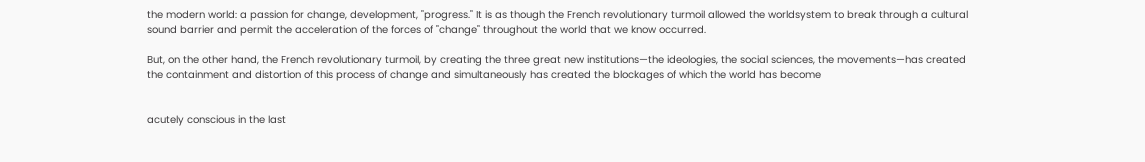the modern world: a passion for change, development, "progress." It is as though the French revolutionary turmoil allowed the worldsystem to break through a cultural sound barrier and permit the acceleration of the forces of "change" throughout the world that we know occurred.

But, on the other hand, the French revolutionary turmoil, by creating the three great new institutions—the ideologies, the social sciences, the movements—has created the containment and distortion of this process of change and simultaneously has created the blockages of which the world has become


acutely conscious in the last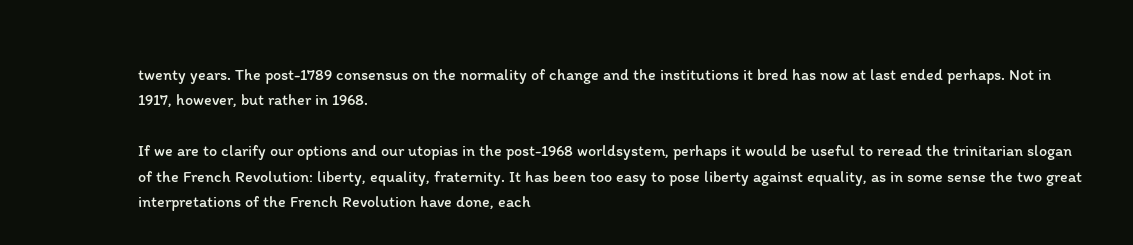twenty years. The post-1789 consensus on the normality of change and the institutions it bred has now at last ended perhaps. Not in 1917, however, but rather in 1968.

If we are to clarify our options and our utopias in the post-1968 worldsystem, perhaps it would be useful to reread the trinitarian slogan of the French Revolution: liberty, equality, fraternity. It has been too easy to pose liberty against equality, as in some sense the two great interpretations of the French Revolution have done, each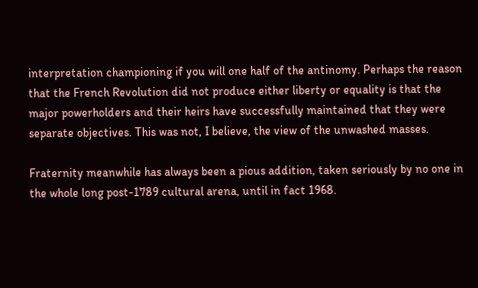interpretation championing if you will one half of the antinomy. Perhaps the reason that the French Revolution did not produce either liberty or equality is that the major powerholders and their heirs have successfully maintained that they were separate objectives. This was not, I believe, the view of the unwashed masses.

Fraternity meanwhile has always been a pious addition, taken seriously by no one in the whole long post-1789 cultural arena, until in fact 1968.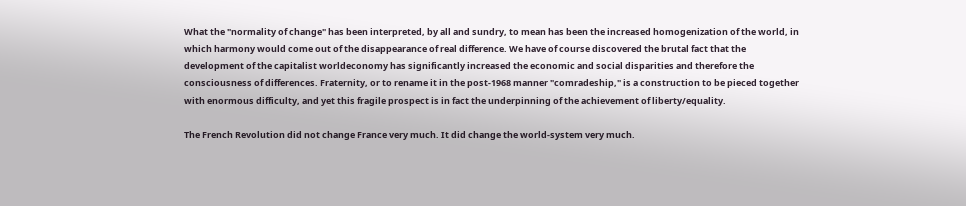What the "normality of change" has been interpreted, by all and sundry, to mean has been the increased homogenization of the world, in which harmony would come out of the disappearance of real difference. We have of course discovered the brutal fact that the development of the capitalist worldeconomy has significantly increased the economic and social disparities and therefore the consciousness of differences. Fraternity, or to rename it in the post-1968 manner "comradeship," is a construction to be pieced together with enormous difficulty, and yet this fragile prospect is in fact the underpinning of the achievement of liberty/equality.

The French Revolution did not change France very much. It did change the world-system very much.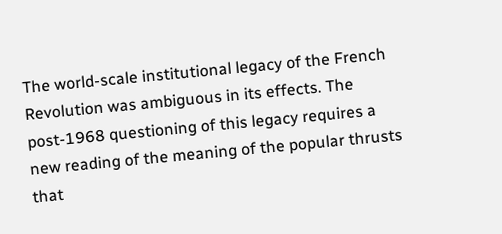The world-scale institutional legacy of the French Revolution was ambiguous in its effects. The post-1968 questioning of this legacy requires a new reading of the meaning of the popular thrusts that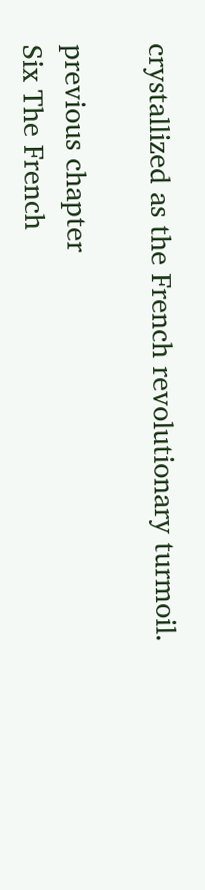crystallized as the French revolutionary turmoil.

previous chapter
Six The French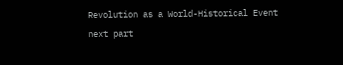Revolution as a World-Historical Event
next part